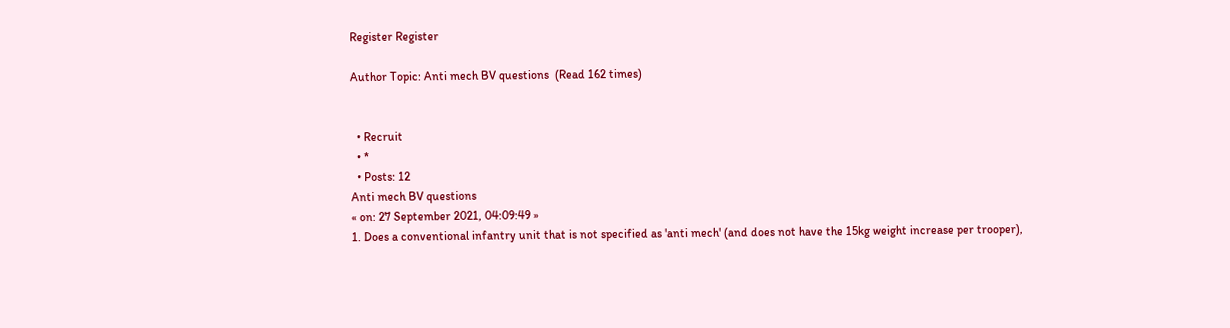Register Register

Author Topic: Anti mech BV questions  (Read 162 times)


  • Recruit
  • *
  • Posts: 12
Anti mech BV questions
« on: 27 September 2021, 04:09:49 »
1. Does a conventional infantry unit that is not specified as 'anti mech' (and does not have the 15kg weight increase per trooper),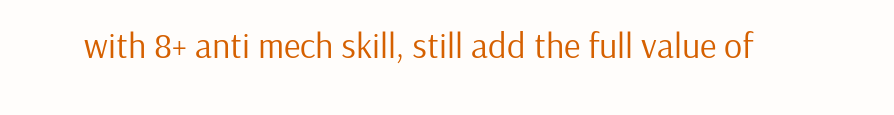with 8+ anti mech skill, still add the full value of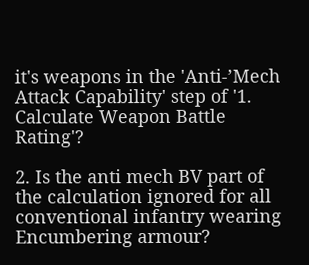it's weapons in the 'Anti-’Mech Attack Capability' step of '1. Calculate Weapon Battle Rating'?

2. Is the anti mech BV part of the calculation ignored for all conventional infantry wearing Encumbering armour?